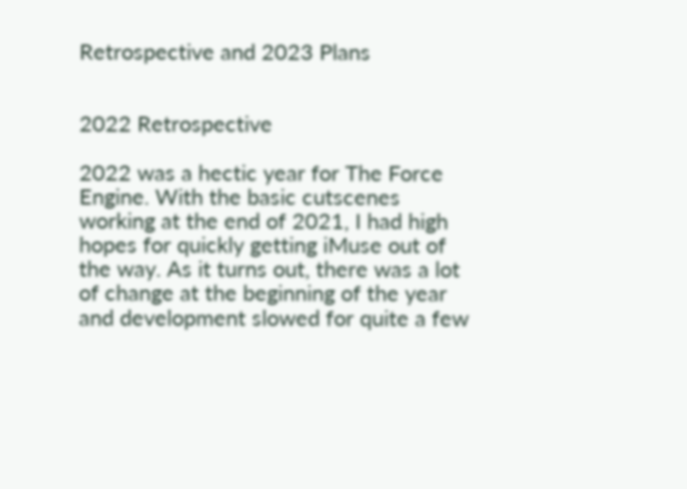Retrospective and 2023 Plans


2022 Retrospective

2022 was a hectic year for The Force Engine. With the basic cutscenes working at the end of 2021, I had high hopes for quickly getting iMuse out of the way. As it turns out, there was a lot of change at the beginning of the year and development slowed for quite a few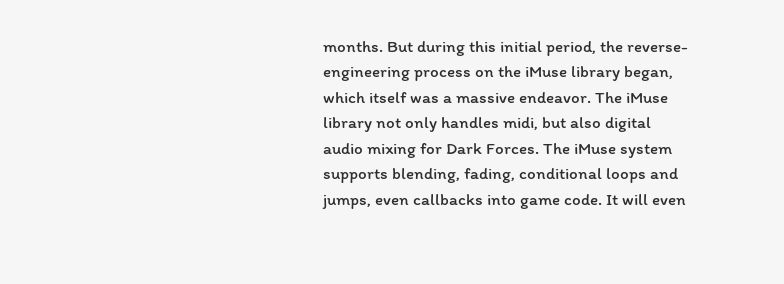months. But during this initial period, the reverse-engineering process on the iMuse library began, which itself was a massive endeavor. The iMuse library not only handles midi, but also digital audio mixing for Dark Forces. The iMuse system supports blending, fading, conditional loops and jumps, even callbacks into game code. It will even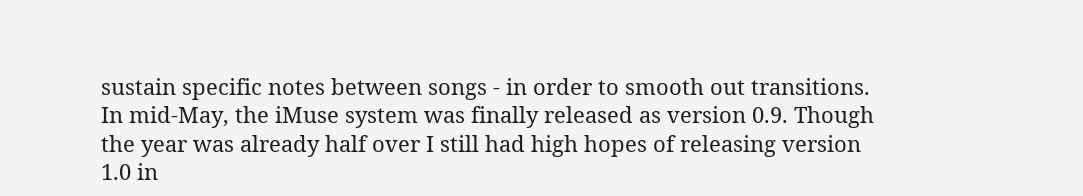sustain specific notes between songs - in order to smooth out transitions. In mid-May, the iMuse system was finally released as version 0.9. Though the year was already half over I still had high hopes of releasing version 1.0 in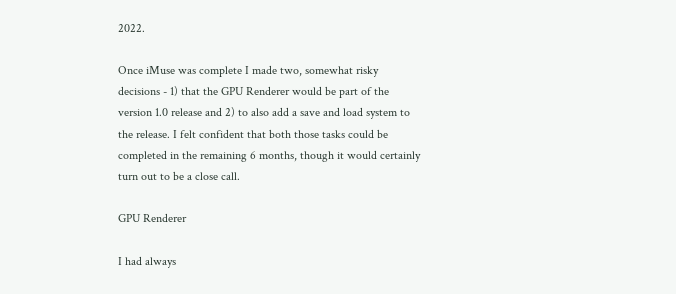2022.

Once iMuse was complete I made two, somewhat risky decisions - 1) that the GPU Renderer would be part of the version 1.0 release and 2) to also add a save and load system to the release. I felt confident that both those tasks could be completed in the remaining 6 months, though it would certainly turn out to be a close call.

GPU Renderer

I had always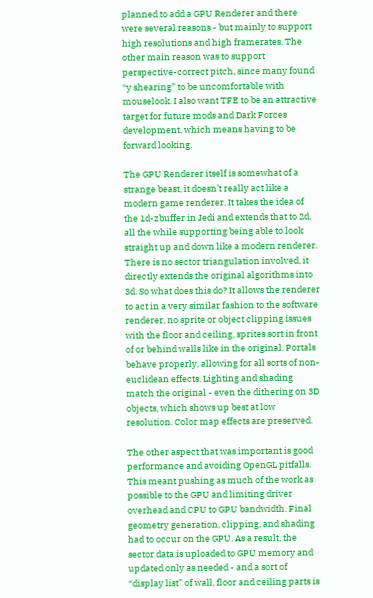planned to add a GPU Renderer and there were several reasons - but mainly to support high resolutions and high framerates. The other main reason was to support perspective-correct pitch, since many found “y shearing” to be uncomfortable with mouselook. I also want TFE to be an attractive target for future mods and Dark Forces development, which means having to be forward looking.

The GPU Renderer itself is somewhat of a strange beast, it doesn’t really act like a modern game renderer. It takes the idea of the 1d-zbuffer in Jedi and extends that to 2d, all the while supporting being able to look straight up and down like a modern renderer. There is no sector triangulation involved, it directly extends the original algorithms into 3d. So what does this do? It allows the renderer to act in a very similar fashion to the software renderer, no sprite or object clipping issues with the floor and ceiling, sprites sort in front of or behind walls like in the original. Portals behave properly, allowing for all sorts of non-euclidean effects. Lighting and shading match the original - even the dithering on 3D objects, which shows up best at low resolution. Color map effects are preserved.

The other aspect that was important is good performance and avoiding OpenGL pitfalls. This meant pushing as much of the work as possible to the GPU and limiting driver overhead and CPU to GPU bandwidth. Final geometry generation, clipping, and shading had to occur on the GPU. As a result, the sector data is uploaded to GPU memory and updated only as needed - and a sort of “display list” of wall, floor and ceiling parts is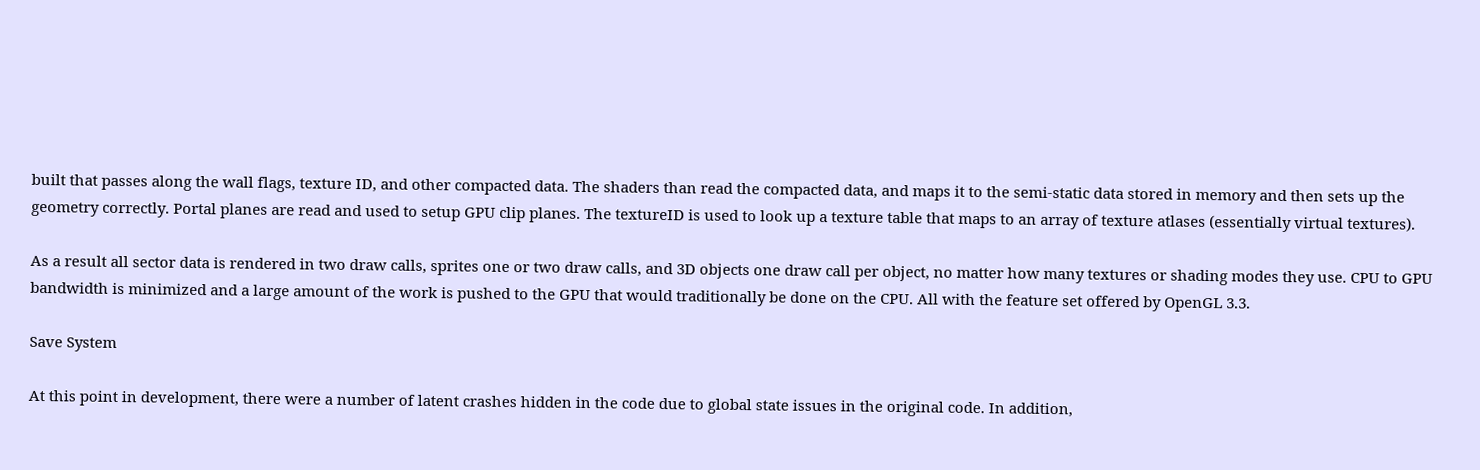built that passes along the wall flags, texture ID, and other compacted data. The shaders than read the compacted data, and maps it to the semi-static data stored in memory and then sets up the geometry correctly. Portal planes are read and used to setup GPU clip planes. The textureID is used to look up a texture table that maps to an array of texture atlases (essentially virtual textures).

As a result all sector data is rendered in two draw calls, sprites one or two draw calls, and 3D objects one draw call per object, no matter how many textures or shading modes they use. CPU to GPU bandwidth is minimized and a large amount of the work is pushed to the GPU that would traditionally be done on the CPU. All with the feature set offered by OpenGL 3.3.

Save System

At this point in development, there were a number of latent crashes hidden in the code due to global state issues in the original code. In addition,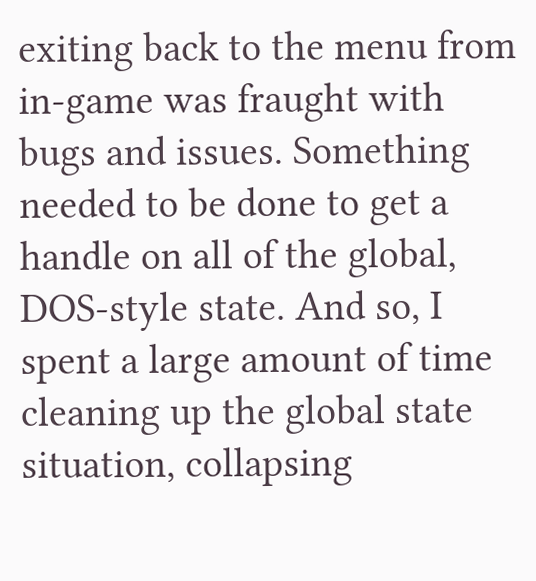exiting back to the menu from in-game was fraught with bugs and issues. Something needed to be done to get a handle on all of the global, DOS-style state. And so, I spent a large amount of time cleaning up the global state situation, collapsing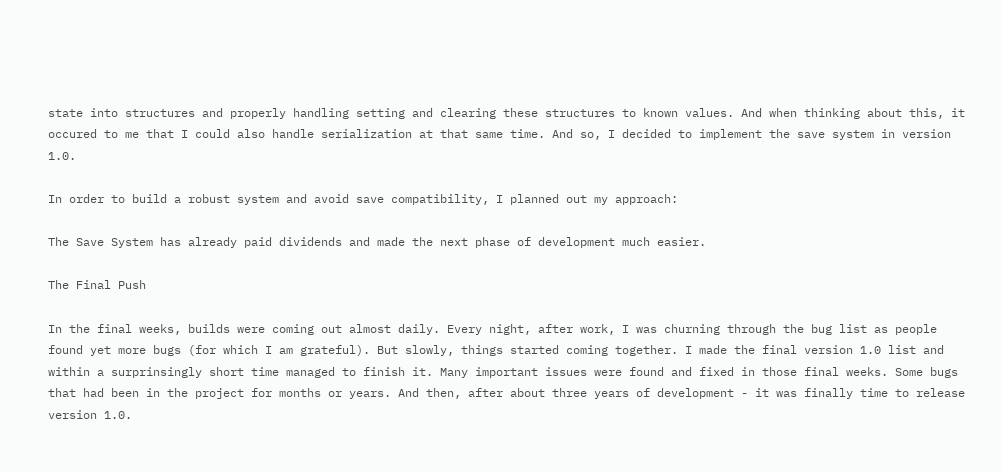state into structures and properly handling setting and clearing these structures to known values. And when thinking about this, it occured to me that I could also handle serialization at that same time. And so, I decided to implement the save system in version 1.0.

In order to build a robust system and avoid save compatibility, I planned out my approach:

The Save System has already paid dividends and made the next phase of development much easier.

The Final Push

In the final weeks, builds were coming out almost daily. Every night, after work, I was churning through the bug list as people found yet more bugs (for which I am grateful). But slowly, things started coming together. I made the final version 1.0 list and within a surprinsingly short time managed to finish it. Many important issues were found and fixed in those final weeks. Some bugs that had been in the project for months or years. And then, after about three years of development - it was finally time to release version 1.0.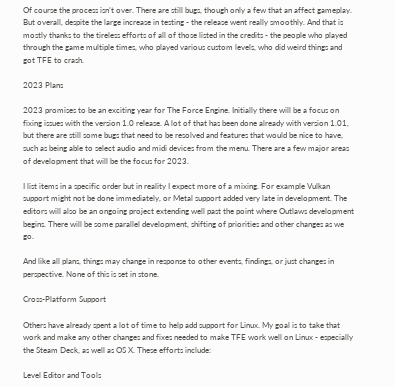Of course the process isn’t over. There are still bugs, though only a few that an affect gameplay. But overall, despite the large increase in testing - the release went really smoothly. And that is mostly thanks to the tireless efforts of all of those listed in the credits - the people who played through the game multiple times, who played various custom levels, who did weird things and got TFE to crash.

2023 Plans

2023 promises to be an exciting year for The Force Engine. Initially there will be a focus on fixing issues with the version 1.0 release. A lot of that has been done already with version 1.01, but there are still some bugs that need to be resolved and features that would be nice to have, such as being able to select audio and midi devices from the menu. There are a few major areas of development that will be the focus for 2023.

I list items in a specific order but in reality I expect more of a mixing. For example Vulkan support might not be done immediately, or Metal support added very late in development. The editors will also be an ongoing project extending well past the point where Outlaws development begins. There will be some parallel development, shifting of priorities and other changes as we go.

And like all plans, things may change in response to other events, findings, or just changes in perspective. None of this is set in stone.

Cross-Platform Support

Others have already spent a lot of time to help add support for Linux. My goal is to take that work and make any other changes and fixes needed to make TFE work well on Linux - especially the Steam Deck, as well as OS X. These efforts include:

Level Editor and Tools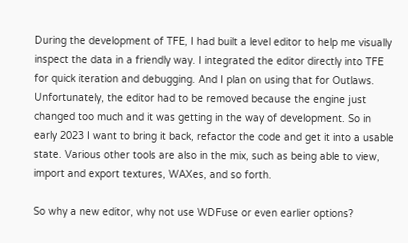During the development of TFE, I had built a level editor to help me visually inspect the data in a friendly way. I integrated the editor directly into TFE for quick iteration and debugging. And I plan on using that for Outlaws. Unfortunately, the editor had to be removed because the engine just changed too much and it was getting in the way of development. So in early 2023 I want to bring it back, refactor the code and get it into a usable state. Various other tools are also in the mix, such as being able to view, import and export textures, WAXes, and so forth.

So why a new editor, why not use WDFuse or even earlier options?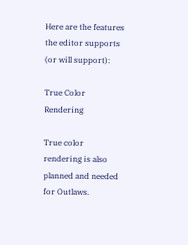Here are the features the editor supports (or will support):

True Color Rendering

True color rendering is also planned and needed for Outlaws.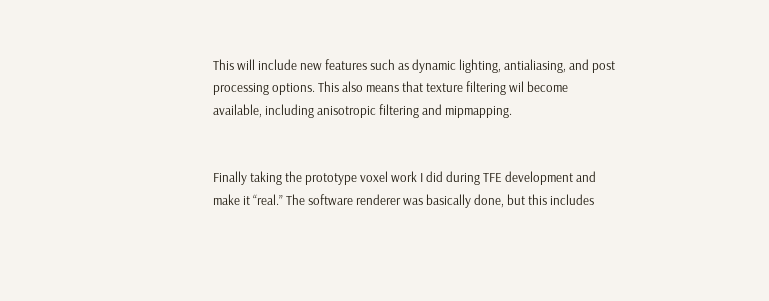This will include new features such as dynamic lighting, antialiasing, and post processing options. This also means that texture filtering wil become available, including anisotropic filtering and mipmapping.


Finally taking the prototype voxel work I did during TFE development and make it “real.” The software renderer was basically done, but this includes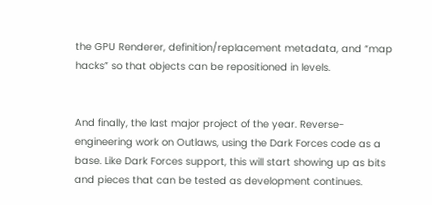the GPU Renderer, definition/replacement metadata, and “map hacks” so that objects can be repositioned in levels.


And finally, the last major project of the year. Reverse-engineering work on Outlaws, using the Dark Forces code as a base. Like Dark Forces support, this will start showing up as bits and pieces that can be tested as development continues.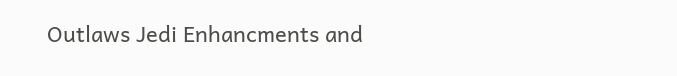Outlaws Jedi Enhancments and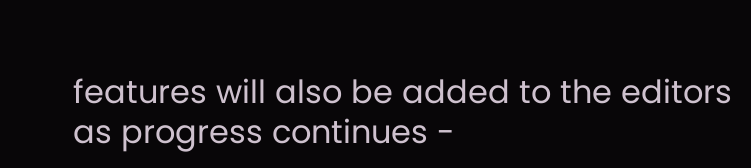features will also be added to the editors as progress continues -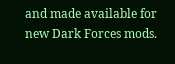and made available for new Dark Forces mods.